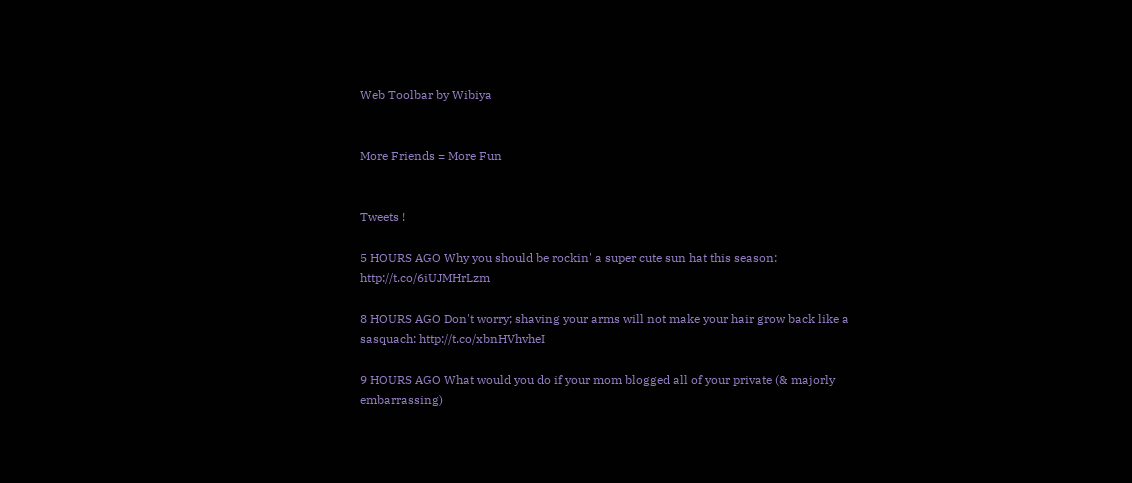Web Toolbar by Wibiya


More Friends = More Fun


Tweets !

5 HOURS AGO Why you should be rockin' a super cute sun hat this season: http://t.co/6iUJMHrLzm

8 HOURS AGO Don't worry; shaving your arms will not make your hair grow back like a sasquach: http://t.co/xbnHVhvheI

9 HOURS AGO What would you do if your mom blogged all of your private (& majorly embarrassing)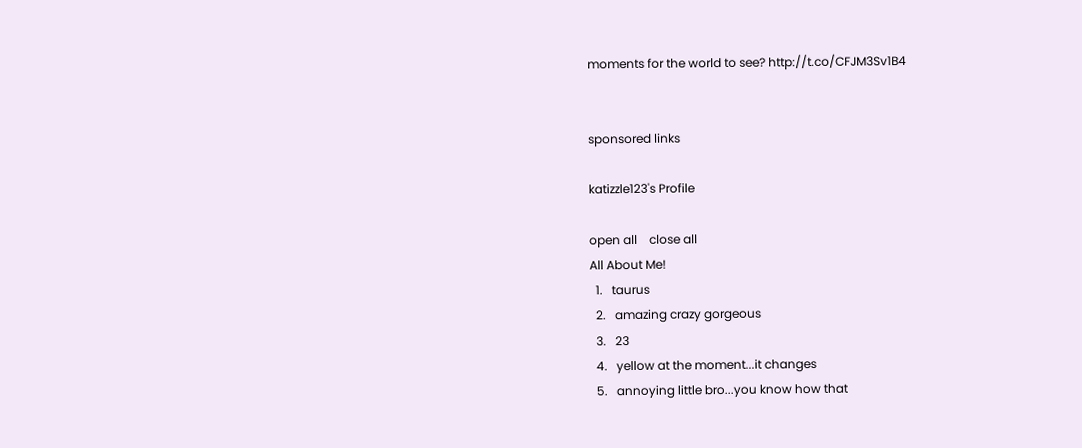moments for the world to see? http://t.co/CFJM3Sv1B4


sponsored links

katizzle123's Profile

open all    close all
All About Me!
  1.   taurus
  2.   amazing crazy gorgeous
  3.   23
  4.   yellow at the moment...it changes
  5.   annoying little bro...you know how that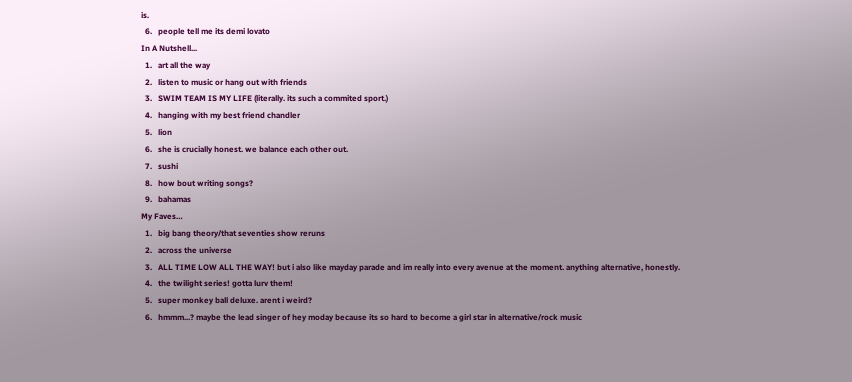is.
  6.   people tell me its demi lovato
In A Nutshell...
  1.   art all the way
  2.   listen to music or hang out with friends
  3.   SWIM TEAM IS MY LIFE (literally. its such a commited sport.)
  4.   hanging with my best friend chandler
  5.   lion
  6.   she is crucially honest. we balance each other out.
  7.   sushi
  8.   how bout writing songs?
  9.   bahamas
My Faves…
  1.   big bang theory/that seventies show reruns
  2.   across the universe
  3.   ALL TIME LOW ALL THE WAY! but i also like mayday parade and im really into every avenue at the moment. anything alternative, honestly.
  4.   the twilight series! gotta lurv them!
  5.   super monkey ball deluxe. arent i weird?
  6.   hmmm...? maybe the lead singer of hey moday because its so hard to become a girl star in alternative/rock music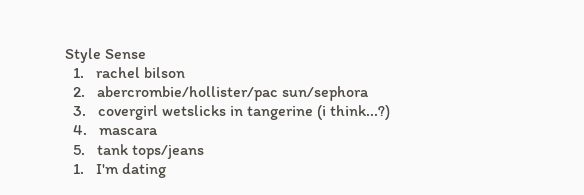Style Sense
  1.   rachel bilson
  2.   abercrombie/hollister/pac sun/sephora
  3.   covergirl wetslicks in tangerine (i think...?)
  4.   mascara
  5.   tank tops/jeans
  1.   I'm dating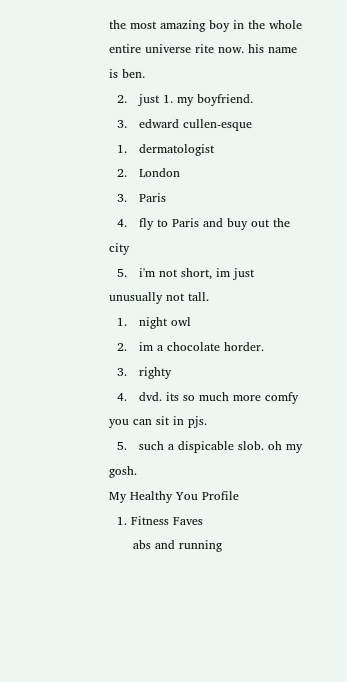the most amazing boy in the whole entire universe rite now. his name is ben.
  2.   just 1. my boyfriend.
  3.   edward cullen-esque
  1.   dermatologist
  2.   London
  3.   Paris
  4.   fly to Paris and buy out the city
  5.   i'm not short, im just unusually not tall.
  1.   night owl
  2.   im a chocolate horder.
  3.   righty
  4.   dvd. its so much more comfy you can sit in pjs.
  5.   such a dispicable slob. oh my gosh.
My Healthy You Profile
  1. Fitness Faves
      abs and running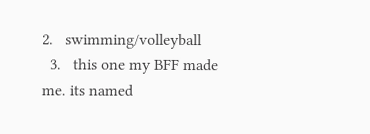2.   swimming/volleyball
  3.   this one my BFF made me. its named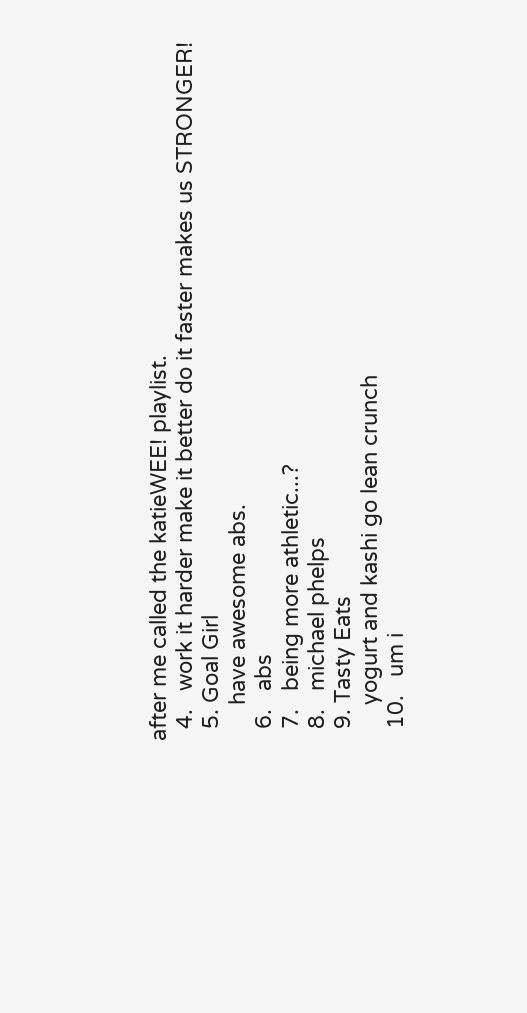after me called the katieWEE! playlist.
  4.   work it harder make it better do it faster makes us STRONGER!
  5. Goal Girl
      have awesome abs.
  6.   abs
  7.   being more athletic...?
  8.   michael phelps
  9. Tasty Eats
      yogurt and kashi go lean crunch
  10.   um i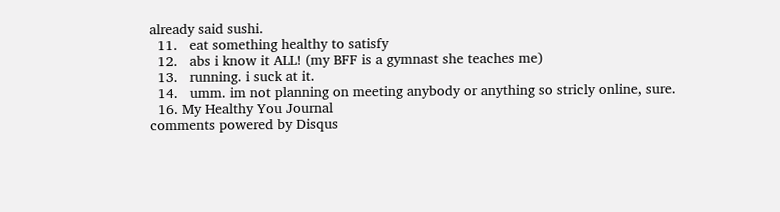already said sushi.
  11.   eat something healthy to satisfy
  12.   abs i know it ALL! (my BFF is a gymnast she teaches me)
  13.   running. i suck at it.
  14.   umm. im not planning on meeting anybody or anything so stricly online, sure.
  16. My Healthy You Journal
comments powered by Disqus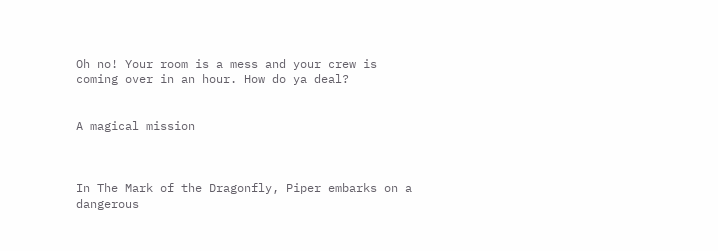Oh no! Your room is a mess and your crew is coming over in an hour. How do ya deal?


A magical mission



In The Mark of the Dragonfly, Piper embarks on a dangerous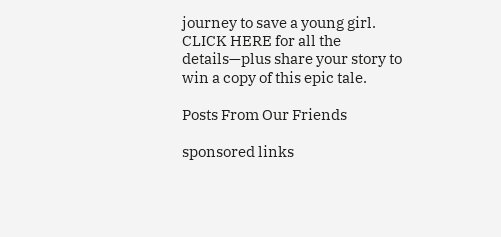journey to save a young girl. CLICK HERE for all the details—plus share your story to win a copy of this epic tale.

Posts From Our Friends

sponsored links